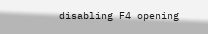disabling F4 opening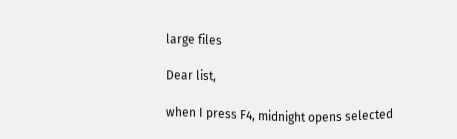large files

Dear list,

when I press F4, midnight opens selected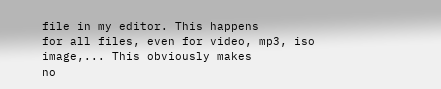file in my editor. This happens
for all files, even for video, mp3, iso image,... This obviously makes
no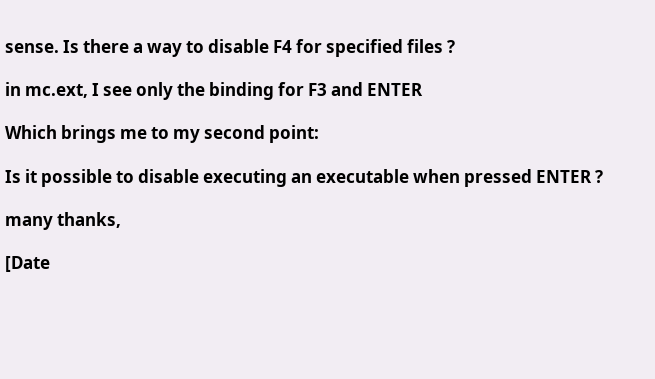sense. Is there a way to disable F4 for specified files ?

in mc.ext, I see only the binding for F3 and ENTER

Which brings me to my second point:

Is it possible to disable executing an executable when pressed ENTER ?

many thanks,

[Date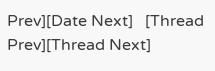Prev][Date Next]   [Thread Prev][Thread Next]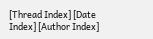[Thread Index] [Date Index] [Author Index]